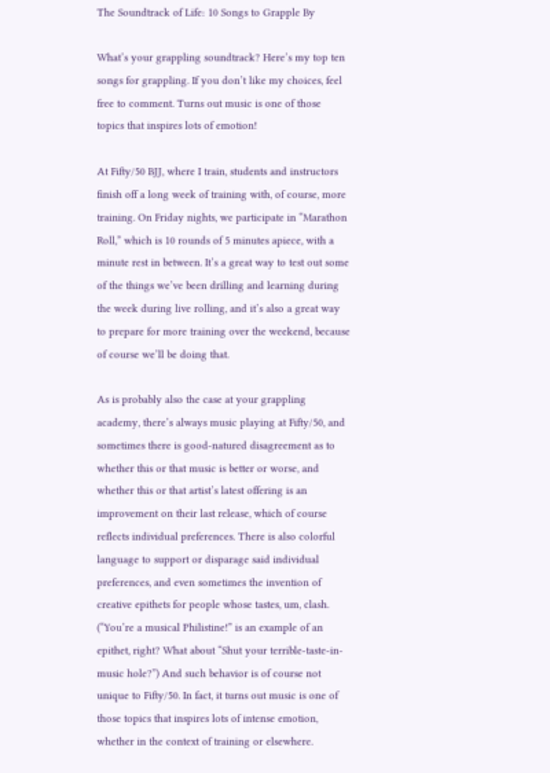The Soundtrack of Life: 10 Songs to Grapple By

What’s your grappling soundtrack? Here’s my top ten songs for grappling. If you don’t like my choices, feel free to comment. Turns out music is one of those topics that inspires lots of emotion!

At Fifty/50 BJJ, where I train, students and instructors finish off a long week of training with, of course, more training. On Friday nights, we participate in “Marathon Roll,” which is 10 rounds of 5 minutes apiece, with a minute rest in between. It’s a great way to test out some of the things we’ve been drilling and learning during the week during live rolling, and it’s also a great way to prepare for more training over the weekend, because of course we’ll be doing that.

As is probably also the case at your grappling academy, there’s always music playing at Fifty/50, and sometimes there is good-natured disagreement as to whether this or that music is better or worse, and whether this or that artist’s latest offering is an improvement on their last release, which of course reflects individual preferences. There is also colorful language to support or disparage said individual preferences, and even sometimes the invention of creative epithets for people whose tastes, um, clash. (“You’re a musical Philistine!” is an example of an epithet, right? What about “Shut your terrible-taste-in-music hole?”) And such behavior is of course not unique to Fifty/50. In fact, it turns out music is one of those topics that inspires lots of intense emotion, whether in the context of training or elsewhere.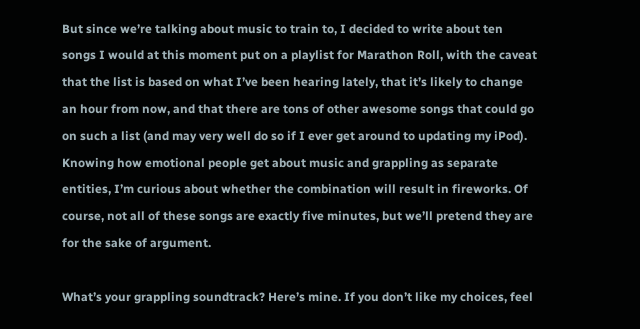But since we’re talking about music to train to, I decided to write about ten songs I would at this moment put on a playlist for Marathon Roll, with the caveat that the list is based on what I’ve been hearing lately, that it’s likely to change an hour from now, and that there are tons of other awesome songs that could go on such a list (and may very well do so if I ever get around to updating my iPod). Knowing how emotional people get about music and grappling as separate entities, I’m curious about whether the combination will result in fireworks. Of course, not all of these songs are exactly five minutes, but we’ll pretend they are for the sake of argument.

What’s your grappling soundtrack? Here’s mine. If you don’t like my choices, feel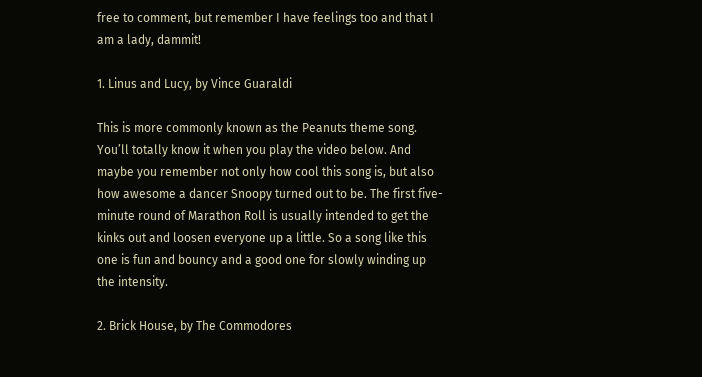free to comment, but remember I have feelings too and that I am a lady, dammit!

1. Linus and Lucy, by Vince Guaraldi

This is more commonly known as the Peanuts theme song. You’ll totally know it when you play the video below. And maybe you remember not only how cool this song is, but also how awesome a dancer Snoopy turned out to be. The first five-minute round of Marathon Roll is usually intended to get the kinks out and loosen everyone up a little. So a song like this one is fun and bouncy and a good one for slowly winding up the intensity.

2. Brick House, by The Commodores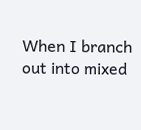When I branch out into mixed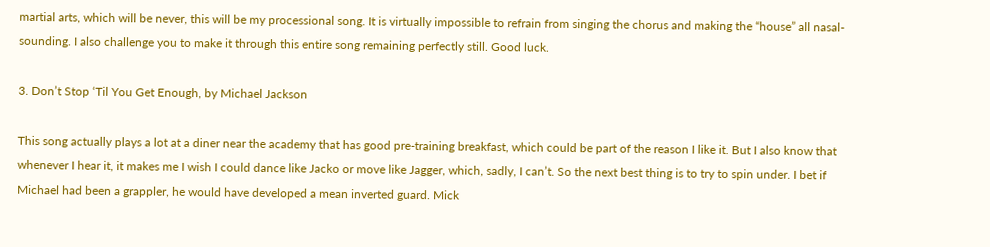martial arts, which will be never, this will be my processional song. It is virtually impossible to refrain from singing the chorus and making the “house” all nasal-sounding. I also challenge you to make it through this entire song remaining perfectly still. Good luck.

3. Don’t Stop ‘Til You Get Enough, by Michael Jackson

This song actually plays a lot at a diner near the academy that has good pre-training breakfast, which could be part of the reason I like it. But I also know that whenever I hear it, it makes me I wish I could dance like Jacko or move like Jagger, which, sadly, I can’t. So the next best thing is to try to spin under. I bet if Michael had been a grappler, he would have developed a mean inverted guard. Mick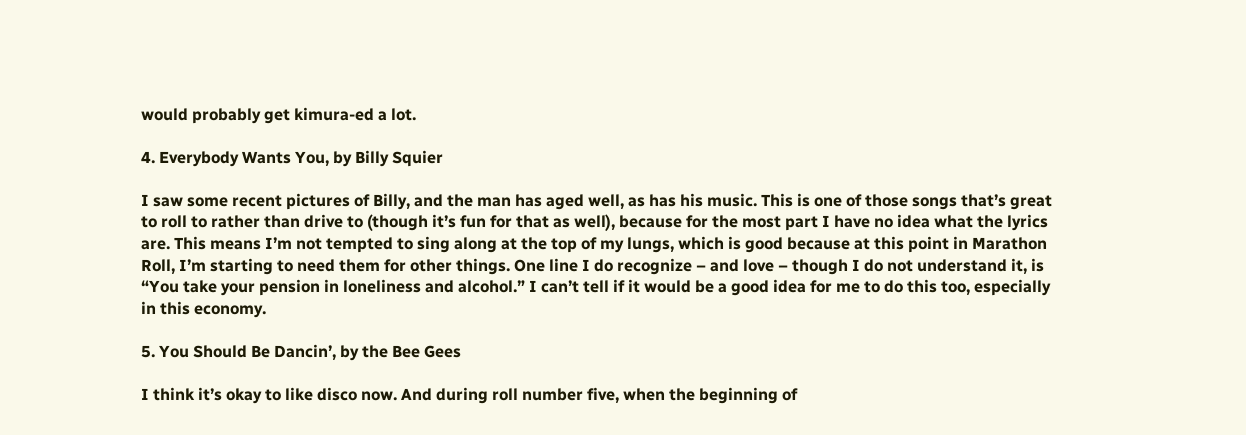would probably get kimura-ed a lot.

4. Everybody Wants You, by Billy Squier

I saw some recent pictures of Billy, and the man has aged well, as has his music. This is one of those songs that’s great to roll to rather than drive to (though it’s fun for that as well), because for the most part I have no idea what the lyrics are. This means I’m not tempted to sing along at the top of my lungs, which is good because at this point in Marathon Roll, I’m starting to need them for other things. One line I do recognize – and love – though I do not understand it, is “You take your pension in loneliness and alcohol.” I can’t tell if it would be a good idea for me to do this too, especially in this economy.

5. You Should Be Dancin’, by the Bee Gees

I think it’s okay to like disco now. And during roll number five, when the beginning of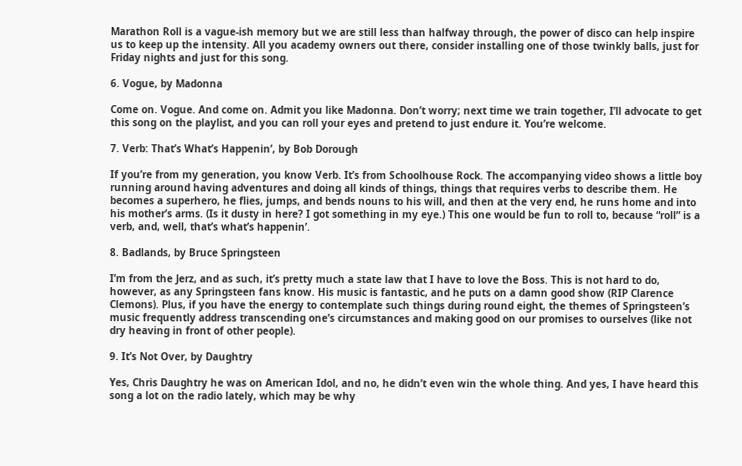Marathon Roll is a vague-ish memory but we are still less than halfway through, the power of disco can help inspire us to keep up the intensity. All you academy owners out there, consider installing one of those twinkly balls, just for Friday nights and just for this song.

6. Vogue, by Madonna

Come on. Vogue. And come on. Admit you like Madonna. Don’t worry; next time we train together, I’ll advocate to get this song on the playlist, and you can roll your eyes and pretend to just endure it. You’re welcome.

7. Verb: That’s What’s Happenin’, by Bob Dorough

If you’re from my generation, you know Verb. It’s from Schoolhouse Rock. The accompanying video shows a little boy running around having adventures and doing all kinds of things, things that requires verbs to describe them. He becomes a superhero, he flies, jumps, and bends nouns to his will, and then at the very end, he runs home and into his mother’s arms. (Is it dusty in here? I got something in my eye.) This one would be fun to roll to, because “roll” is a verb, and, well, that’s what’s happenin’.

8. Badlands, by Bruce Springsteen

I’m from the Jerz, and as such, it’s pretty much a state law that I have to love the Boss. This is not hard to do, however, as any Springsteen fans know. His music is fantastic, and he puts on a damn good show (RIP Clarence Clemons). Plus, if you have the energy to contemplate such things during round eight, the themes of Springsteen’s music frequently address transcending one’s circumstances and making good on our promises to ourselves (like not dry heaving in front of other people).

9. It’s Not Over, by Daughtry

Yes, Chris Daughtry he was on American Idol, and no, he didn’t even win the whole thing. And yes, I have heard this song a lot on the radio lately, which may be why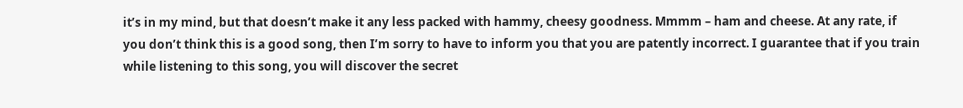it’s in my mind, but that doesn’t make it any less packed with hammy, cheesy goodness. Mmmm – ham and cheese. At any rate, if you don’t think this is a good song, then I’m sorry to have to inform you that you are patently incorrect. I guarantee that if you train while listening to this song, you will discover the secret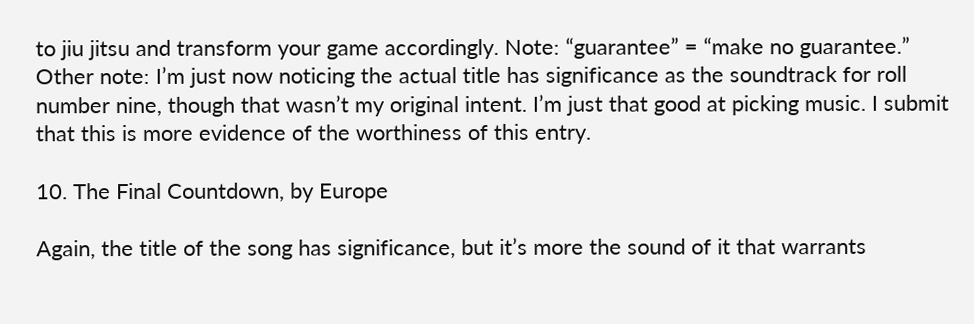to jiu jitsu and transform your game accordingly. Note: “guarantee” = “make no guarantee.” Other note: I’m just now noticing the actual title has significance as the soundtrack for roll number nine, though that wasn’t my original intent. I’m just that good at picking music. I submit that this is more evidence of the worthiness of this entry.

10. The Final Countdown, by Europe

Again, the title of the song has significance, but it’s more the sound of it that warrants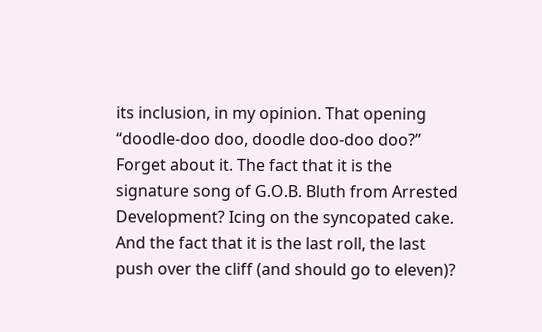its inclusion, in my opinion. That opening “doodle-doo doo, doodle doo-doo doo?” Forget about it. The fact that it is the signature song of G.O.B. Bluth from Arrested Development? Icing on the syncopated cake. And the fact that it is the last roll, the last push over the cliff (and should go to eleven)?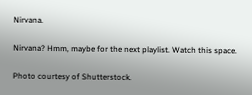Nirvana.

Nirvana? Hmm, maybe for the next playlist. Watch this space.

Photo courtesy of Shutterstock.